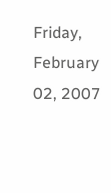Friday, February 02, 2007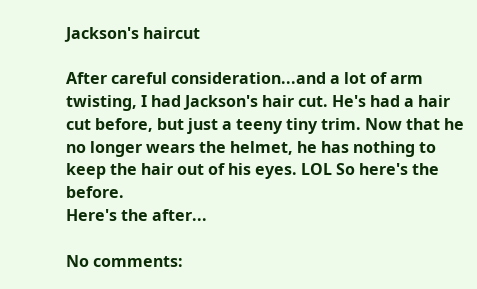Jackson's haircut

After careful consideration...and a lot of arm twisting, I had Jackson's hair cut. He's had a hair cut before, but just a teeny tiny trim. Now that he no longer wears the helmet, he has nothing to keep the hair out of his eyes. LOL So here's the before.
Here's the after...

No comments: